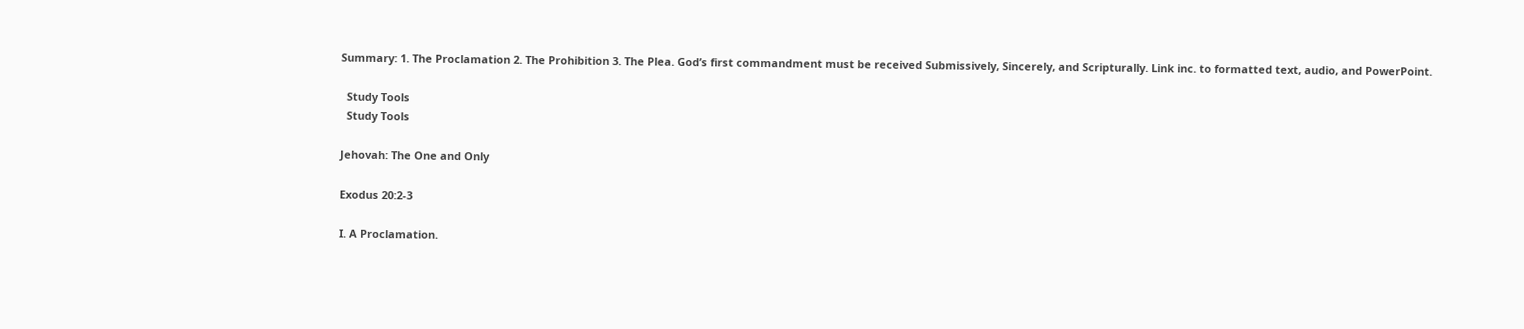Summary: 1. The Proclamation 2. The Prohibition 3. The Plea. God’s first commandment must be received Submissively, Sincerely, and Scripturally. Link inc. to formatted text, audio, and PowerPoint.

  Study Tools
  Study Tools

Jehovah: The One and Only

Exodus 20:2-3

I. A Proclamation.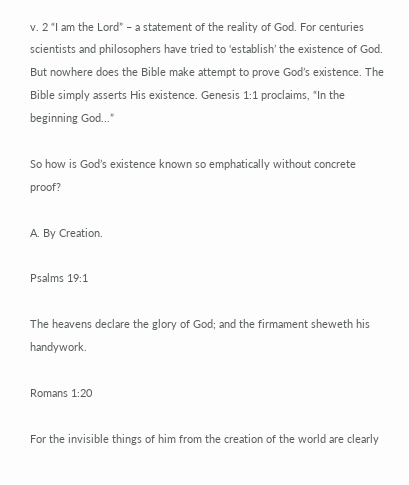v. 2 “I am the Lord” – a statement of the reality of God. For centuries scientists and philosophers have tried to ‘establish’ the existence of God. But nowhere does the Bible make attempt to prove God’s existence. The Bible simply asserts His existence. Genesis 1:1 proclaims, “In the beginning God...”

So how is God’s existence known so emphatically without concrete proof?

A. By Creation.

Psalms 19:1

The heavens declare the glory of God; and the firmament sheweth his handywork.

Romans 1:20

For the invisible things of him from the creation of the world are clearly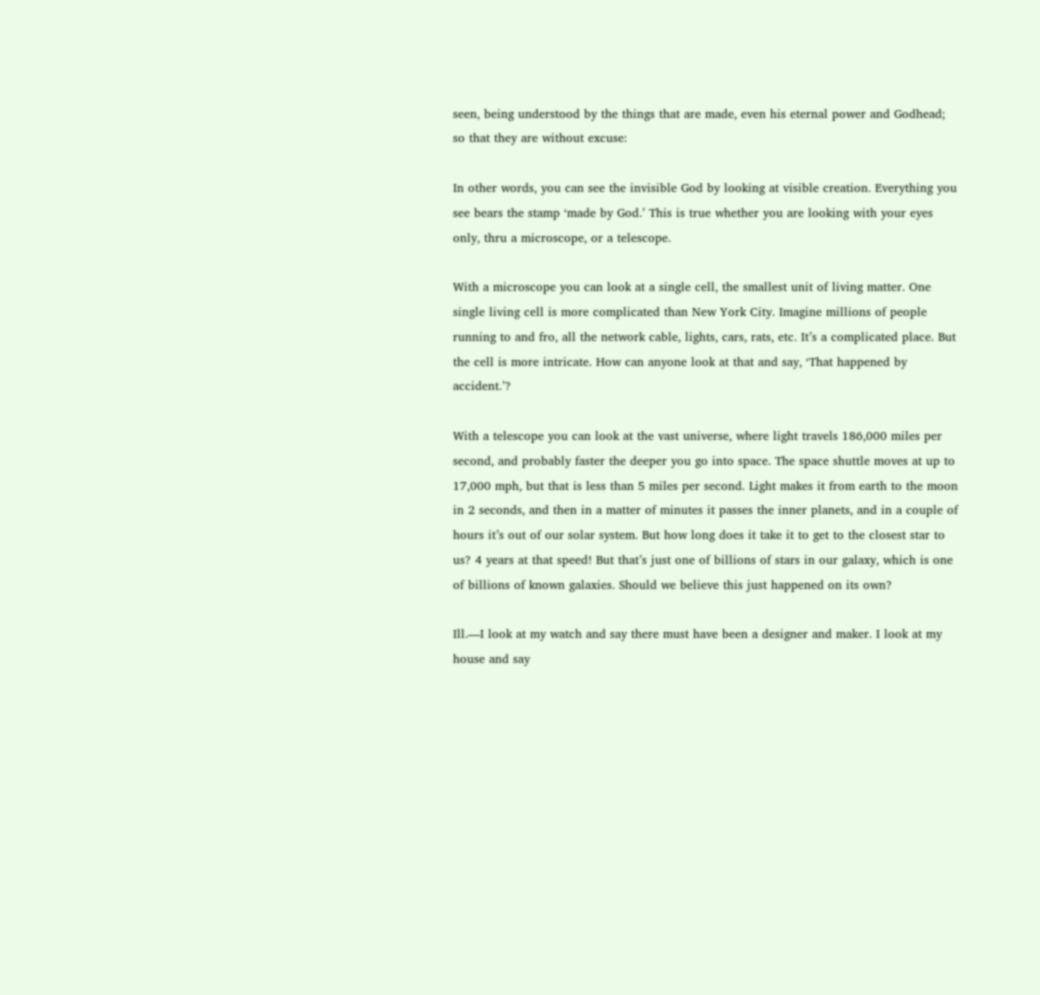seen, being understood by the things that are made, even his eternal power and Godhead; so that they are without excuse:

In other words, you can see the invisible God by looking at visible creation. Everything you see bears the stamp ‘made by God.’ This is true whether you are looking with your eyes only, thru a microscope, or a telescope.

With a microscope you can look at a single cell, the smallest unit of living matter. One single living cell is more complicated than New York City. Imagine millions of people running to and fro, all the network cable, lights, cars, rats, etc. It’s a complicated place. But the cell is more intricate. How can anyone look at that and say, ‘That happened by accident.’?

With a telescope you can look at the vast universe, where light travels 186,000 miles per second, and probably faster the deeper you go into space. The space shuttle moves at up to 17,000 mph, but that is less than 5 miles per second. Light makes it from earth to the moon in 2 seconds, and then in a matter of minutes it passes the inner planets, and in a couple of hours it’s out of our solar system. But how long does it take it to get to the closest star to us? 4 years at that speed! But that’s just one of billions of stars in our galaxy, which is one of billions of known galaxies. Should we believe this just happened on its own?

Ill.—I look at my watch and say there must have been a designer and maker. I look at my house and say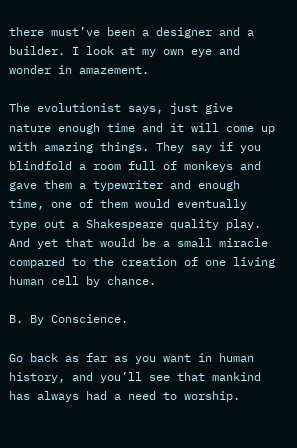there must’ve been a designer and a builder. I look at my own eye and wonder in amazement.

The evolutionist says, just give nature enough time and it will come up with amazing things. They say if you blindfold a room full of monkeys and gave them a typewriter and enough time, one of them would eventually type out a Shakespeare quality play. And yet that would be a small miracle compared to the creation of one living human cell by chance.

B. By Conscience.

Go back as far as you want in human history, and you’ll see that mankind has always had a need to worship.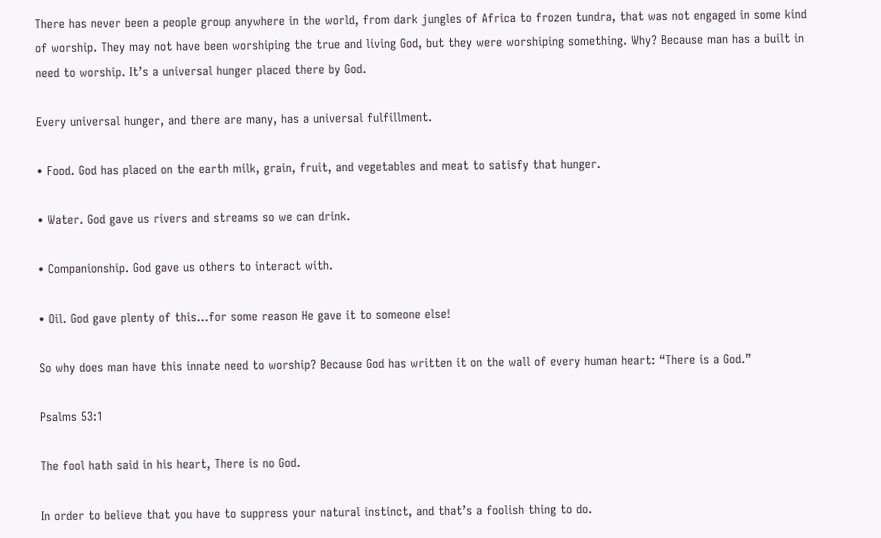There has never been a people group anywhere in the world, from dark jungles of Africa to frozen tundra, that was not engaged in some kind of worship. They may not have been worshiping the true and living God, but they were worshiping something. Why? Because man has a built in need to worship. It’s a universal hunger placed there by God.

Every universal hunger, and there are many, has a universal fulfillment.

• Food. God has placed on the earth milk, grain, fruit, and vegetables and meat to satisfy that hunger.

• Water. God gave us rivers and streams so we can drink.

• Companionship. God gave us others to interact with.

• Oil. God gave plenty of this...for some reason He gave it to someone else!

So why does man have this innate need to worship? Because God has written it on the wall of every human heart: “There is a God.”

Psalms 53:1

The fool hath said in his heart, There is no God.

In order to believe that you have to suppress your natural instinct, and that’s a foolish thing to do.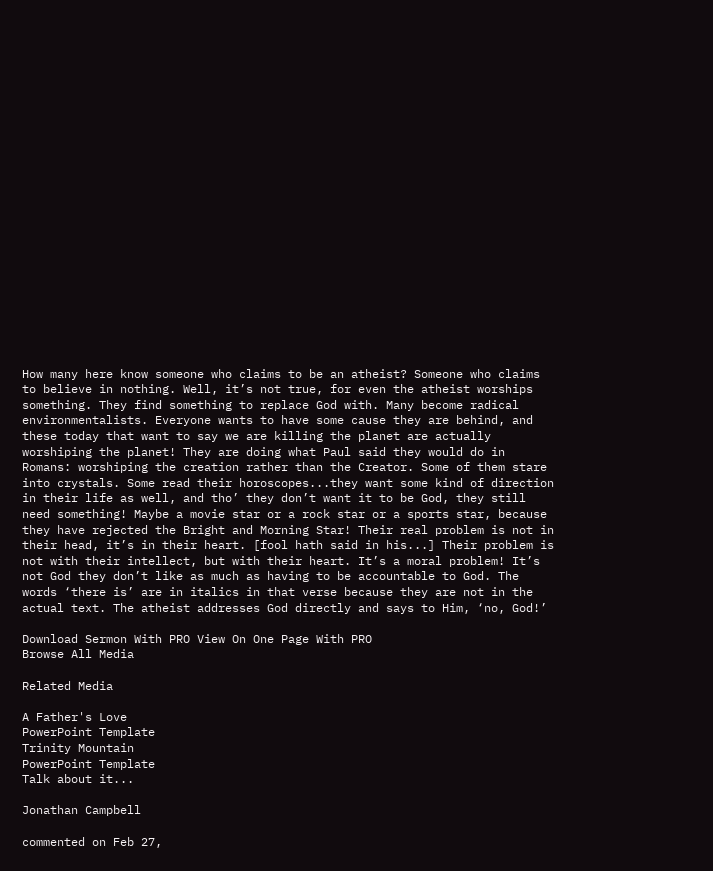How many here know someone who claims to be an atheist? Someone who claims to believe in nothing. Well, it’s not true, for even the atheist worships something. They find something to replace God with. Many become radical environmentalists. Everyone wants to have some cause they are behind, and these today that want to say we are killing the planet are actually worshiping the planet! They are doing what Paul said they would do in Romans: worshiping the creation rather than the Creator. Some of them stare into crystals. Some read their horoscopes...they want some kind of direction in their life as well, and tho’ they don’t want it to be God, they still need something! Maybe a movie star or a rock star or a sports star, because they have rejected the Bright and Morning Star! Their real problem is not in their head, it’s in their heart. [fool hath said in his...] Their problem is not with their intellect, but with their heart. It’s a moral problem! It’s not God they don’t like as much as having to be accountable to God. The words ‘there is’ are in italics in that verse because they are not in the actual text. The atheist addresses God directly and says to Him, ‘no, God!’

Download Sermon With PRO View On One Page With PRO
Browse All Media

Related Media

A Father's Love
PowerPoint Template
Trinity Mountain
PowerPoint Template
Talk about it...

Jonathan Campbell

commented on Feb 27,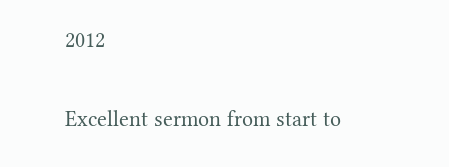2012

Excellent sermon from start to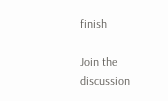finish

Join the discussion